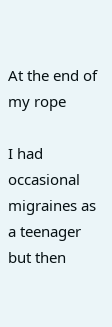At the end of my rope

I had occasional migraines as a teenager but then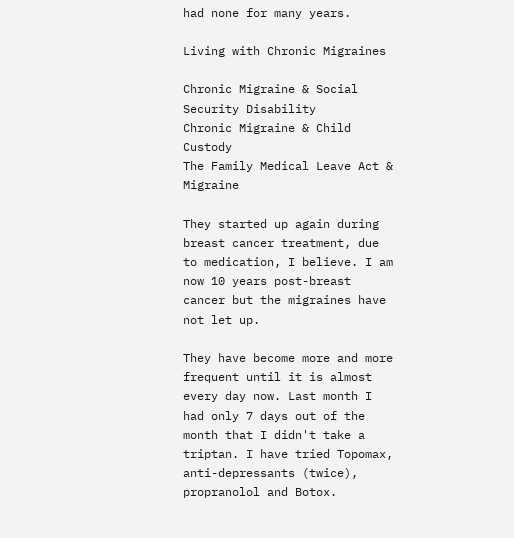had none for many years.

Living with Chronic Migraines

Chronic Migraine & Social Security Disability
Chronic Migraine & Child Custody
The Family Medical Leave Act & Migraine

They started up again during breast cancer treatment, due to medication, I believe. I am now 10 years post-breast cancer but the migraines have not let up.

They have become more and more frequent until it is almost every day now. Last month I had only 7 days out of the month that I didn't take a triptan. I have tried Topomax, anti-depressants (twice), propranolol and Botox.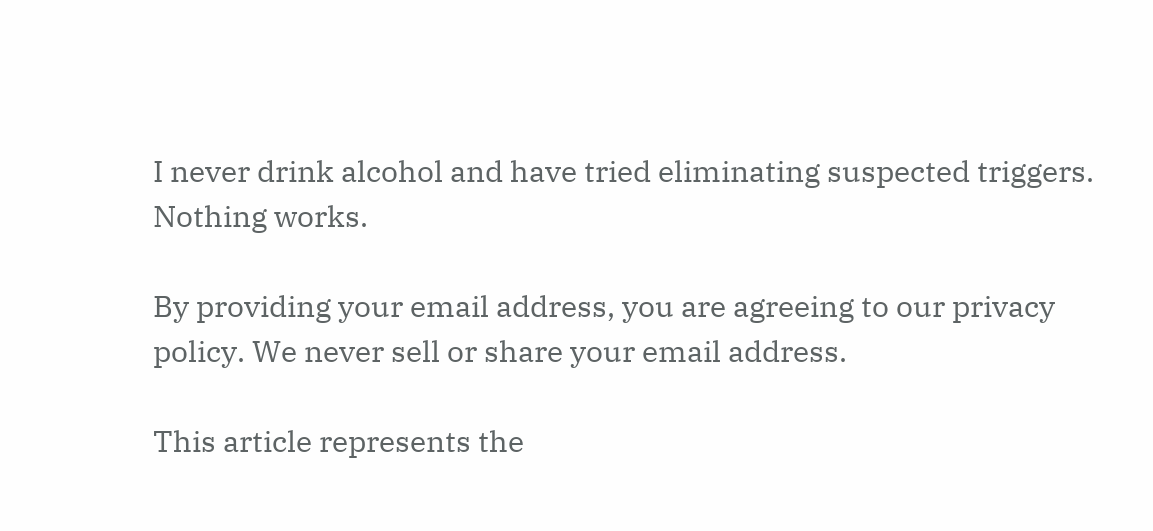I never drink alcohol and have tried eliminating suspected triggers. Nothing works.

By providing your email address, you are agreeing to our privacy policy. We never sell or share your email address.

This article represents the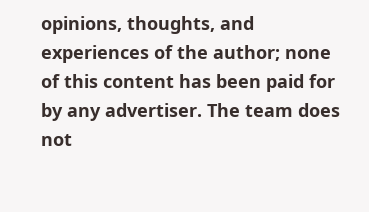opinions, thoughts, and experiences of the author; none of this content has been paid for by any advertiser. The team does not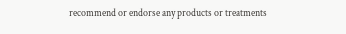recommend or endorse any products or treatments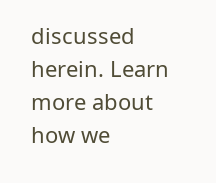discussed herein. Learn more about how we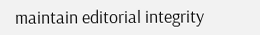maintain editorial integrity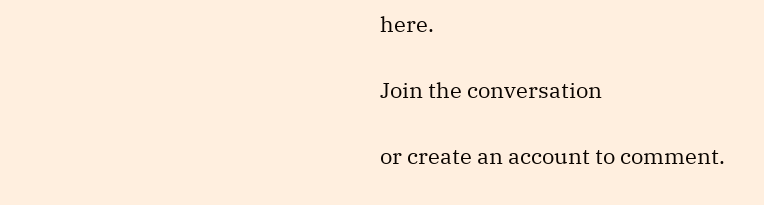here.

Join the conversation

or create an account to comment.